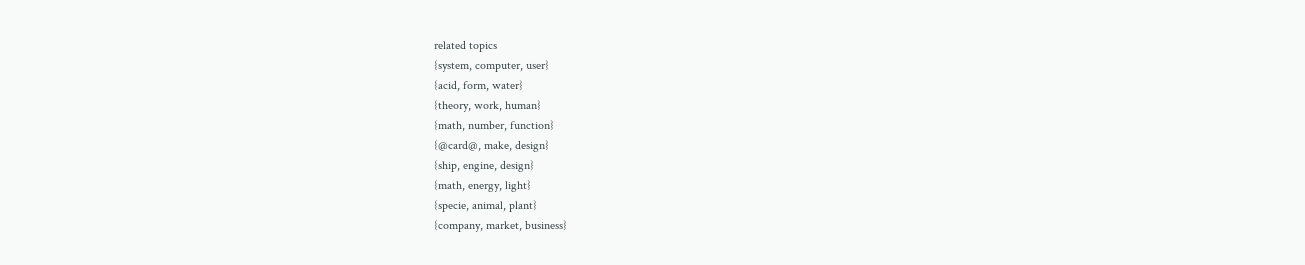related topics
{system, computer, user}
{acid, form, water}
{theory, work, human}
{math, number, function}
{@card@, make, design}
{ship, engine, design}
{math, energy, light}
{specie, animal, plant}
{company, market, business}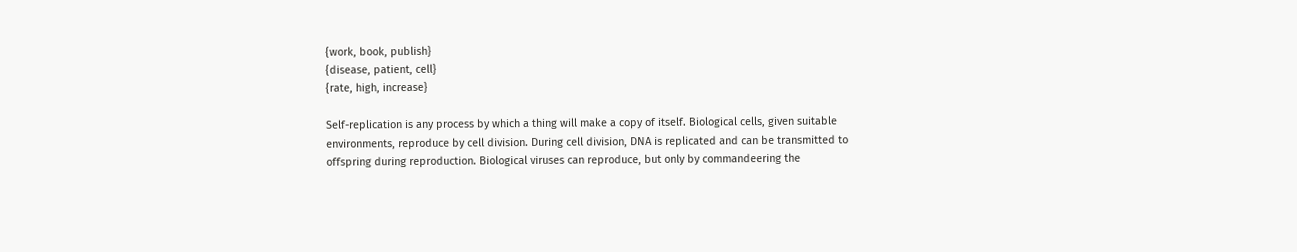{work, book, publish}
{disease, patient, cell}
{rate, high, increase}

Self-replication is any process by which a thing will make a copy of itself. Biological cells, given suitable environments, reproduce by cell division. During cell division, DNA is replicated and can be transmitted to offspring during reproduction. Biological viruses can reproduce, but only by commandeering the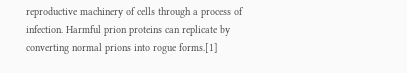reproductive machinery of cells through a process of infection. Harmful prion proteins can replicate by converting normal prions into rogue forms.[1]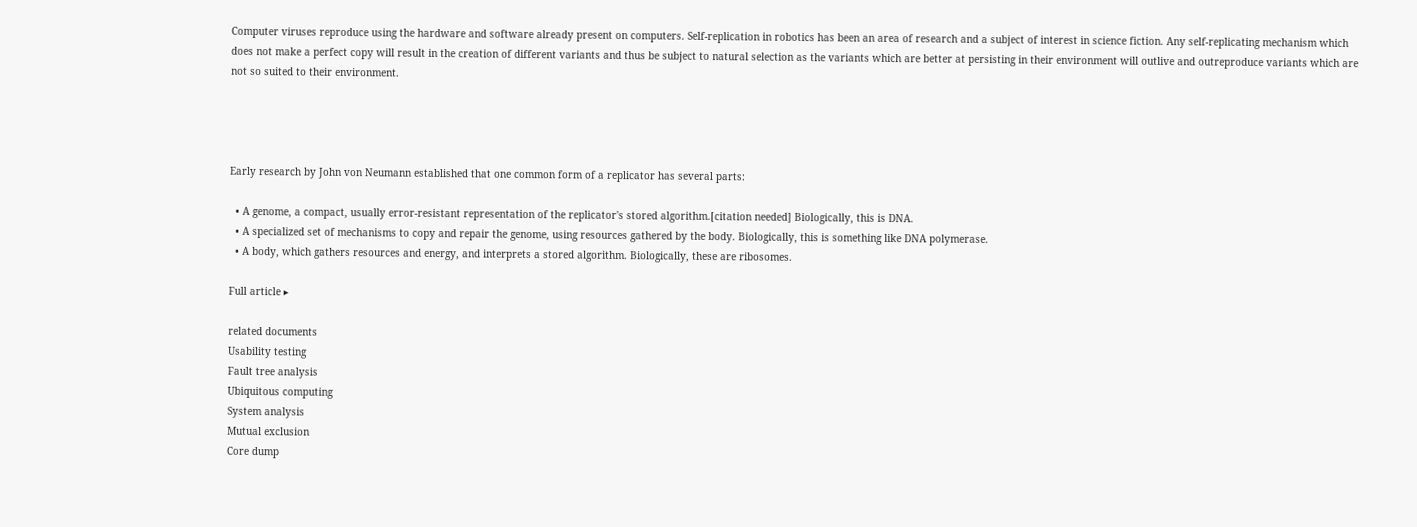Computer viruses reproduce using the hardware and software already present on computers. Self-replication in robotics has been an area of research and a subject of interest in science fiction. Any self-replicating mechanism which does not make a perfect copy will result in the creation of different variants and thus be subject to natural selection as the variants which are better at persisting in their environment will outlive and outreproduce variants which are not so suited to their environment.




Early research by John von Neumann established that one common form of a replicator has several parts:

  • A genome, a compact, usually error-resistant representation of the replicator's stored algorithm.[citation needed] Biologically, this is DNA.
  • A specialized set of mechanisms to copy and repair the genome, using resources gathered by the body. Biologically, this is something like DNA polymerase.
  • A body, which gathers resources and energy, and interprets a stored algorithm. Biologically, these are ribosomes.

Full article ▸

related documents
Usability testing
Fault tree analysis
Ubiquitous computing
System analysis
Mutual exclusion
Core dump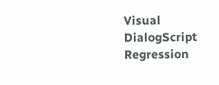Visual DialogScript
Regression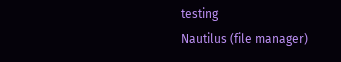testing
Nautilus (file manager)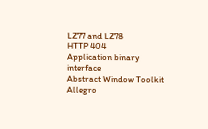LZ77 and LZ78
HTTP 404
Application binary interface
Abstract Window Toolkit
Allegro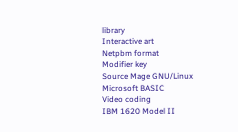library
Interactive art
Netpbm format
Modifier key
Source Mage GNU/Linux
Microsoft BASIC
Video coding
IBM 1620 Model II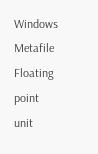Windows Metafile
Floating point unit